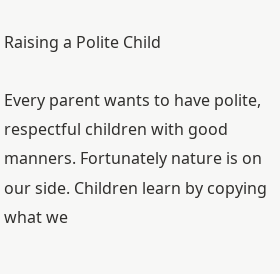Raising a Polite Child

Every parent wants to have polite, respectful children with good manners. Fortunately nature is on our side. Children learn by copying what we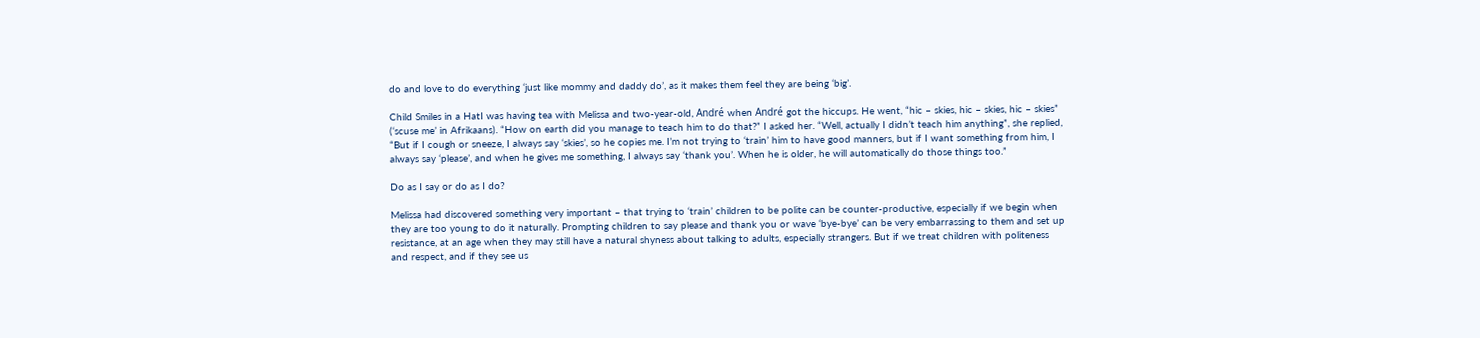do and love to do everything ‘just like mommy and daddy do’, as it makes them feel they are being ‘big’.

Child Smiles in a HatI was having tea with Melissa and two-year-old, André when André got the hiccups. He went, “hic – skies, hic – skies, hic – skies” (‘scuse me’ in Afrikaans). “How on earth did you manage to teach him to do that?” I asked her. “Well, actually I didn’t teach him anything”, she replied, “But if I cough or sneeze, I always say ‘skies’, so he copies me. I’m not trying to ‘train’ him to have good manners, but if I want something from him, I always say ‘please’, and when he gives me something, I always say ‘thank you’. When he is older, he will automatically do those things too.”

Do as I say or do as I do?

Melissa had discovered something very important – that trying to ‘train’ children to be polite can be counter-productive, especially if we begin when they are too young to do it naturally. Prompting children to say please and thank you or wave ‘bye-bye’ can be very embarrassing to them and set up resistance, at an age when they may still have a natural shyness about talking to adults, especially strangers. But if we treat children with politeness and respect, and if they see us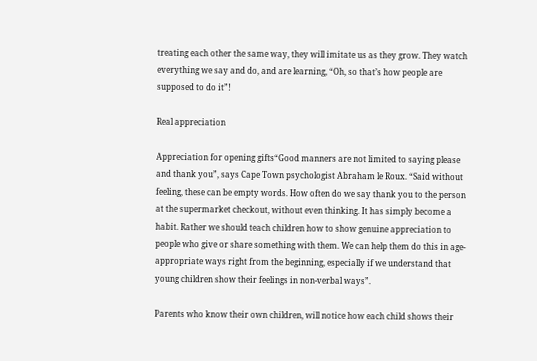treating each other the same way, they will imitate us as they grow. They watch everything we say and do, and are learning, “Oh, so that’s how people are supposed to do it”!

Real appreciation

Appreciation for opening gifts“Good manners are not limited to saying please and thank you”, says Cape Town psychologist Abraham le Roux. “Said without feeling, these can be empty words. How often do we say thank you to the person at the supermarket checkout, without even thinking. It has simply become a habit. Rather we should teach children how to show genuine appreciation to people who give or share something with them. We can help them do this in age-appropriate ways right from the beginning, especially if we understand that young children show their feelings in non-verbal ways”.

Parents who know their own children, will notice how each child shows their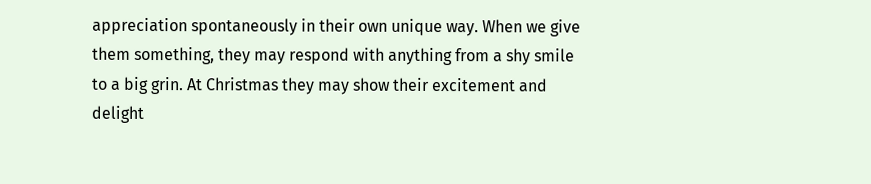appreciation spontaneously in their own unique way. When we give them something, they may respond with anything from a shy smile to a big grin. At Christmas they may show their excitement and delight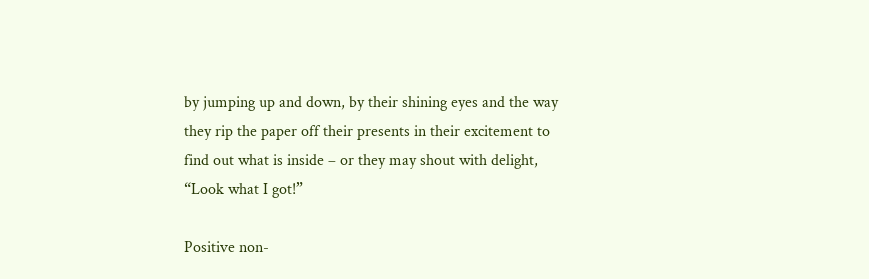by jumping up and down, by their shining eyes and the way they rip the paper off their presents in their excitement to find out what is inside – or they may shout with delight, “Look what I got!”

Positive non-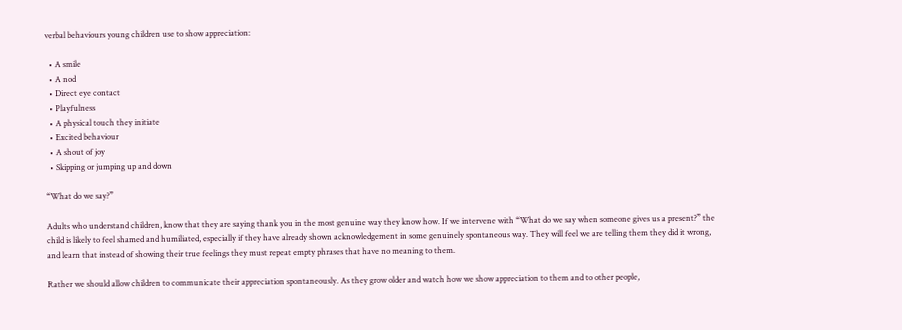verbal behaviours young children use to show appreciation:

  • A smile
  • A nod
  • Direct eye contact
  • Playfulness
  • A physical touch they initiate
  • Excited behaviour
  • A shout of joy
  • Skipping or jumping up and down

“What do we say?”

Adults who understand children, know that they are saying thank you in the most genuine way they know how. If we intervene with “What do we say when someone gives us a present?” the child is likely to feel shamed and humiliated, especially if they have already shown acknowledgement in some genuinely spontaneous way. They will feel we are telling them they did it wrong, and learn that instead of showing their true feelings they must repeat empty phrases that have no meaning to them.

Rather we should allow children to communicate their appreciation spontaneously. As they grow older and watch how we show appreciation to them and to other people,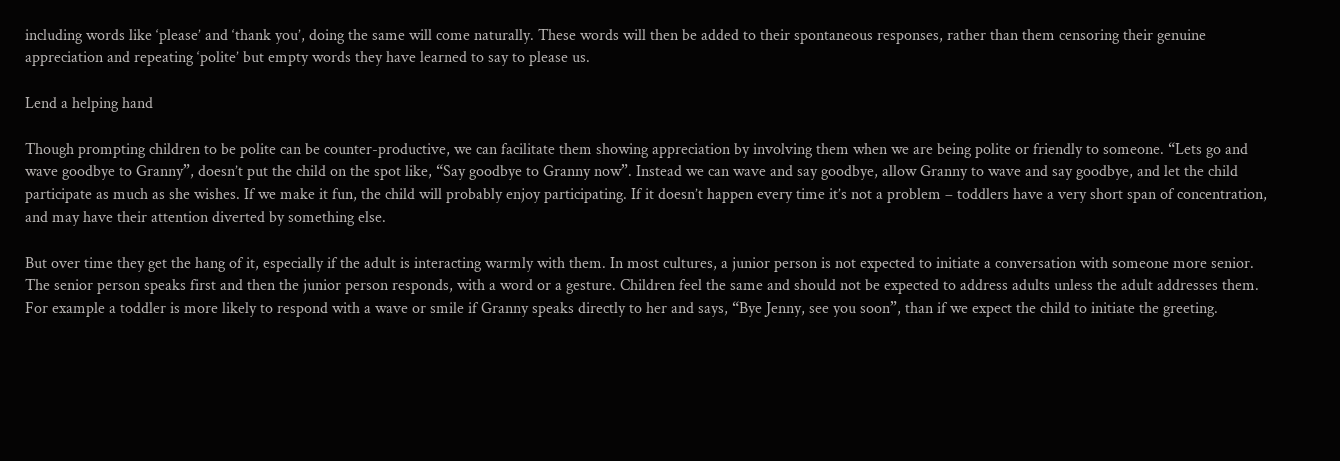including words like ‘please’ and ‘thank you’, doing the same will come naturally. These words will then be added to their spontaneous responses, rather than them censoring their genuine appreciation and repeating ‘polite’ but empty words they have learned to say to please us.

Lend a helping hand

Though prompting children to be polite can be counter-productive, we can facilitate them showing appreciation by involving them when we are being polite or friendly to someone. “Lets go and wave goodbye to Granny”, doesn’t put the child on the spot like, “Say goodbye to Granny now”. Instead we can wave and say goodbye, allow Granny to wave and say goodbye, and let the child participate as much as she wishes. If we make it fun, the child will probably enjoy participating. If it doesn’t happen every time it’s not a problem – toddlers have a very short span of concentration, and may have their attention diverted by something else.

But over time they get the hang of it, especially if the adult is interacting warmly with them. In most cultures, a junior person is not expected to initiate a conversation with someone more senior. The senior person speaks first and then the junior person responds, with a word or a gesture. Children feel the same and should not be expected to address adults unless the adult addresses them. For example a toddler is more likely to respond with a wave or smile if Granny speaks directly to her and says, “Bye Jenny, see you soon”, than if we expect the child to initiate the greeting.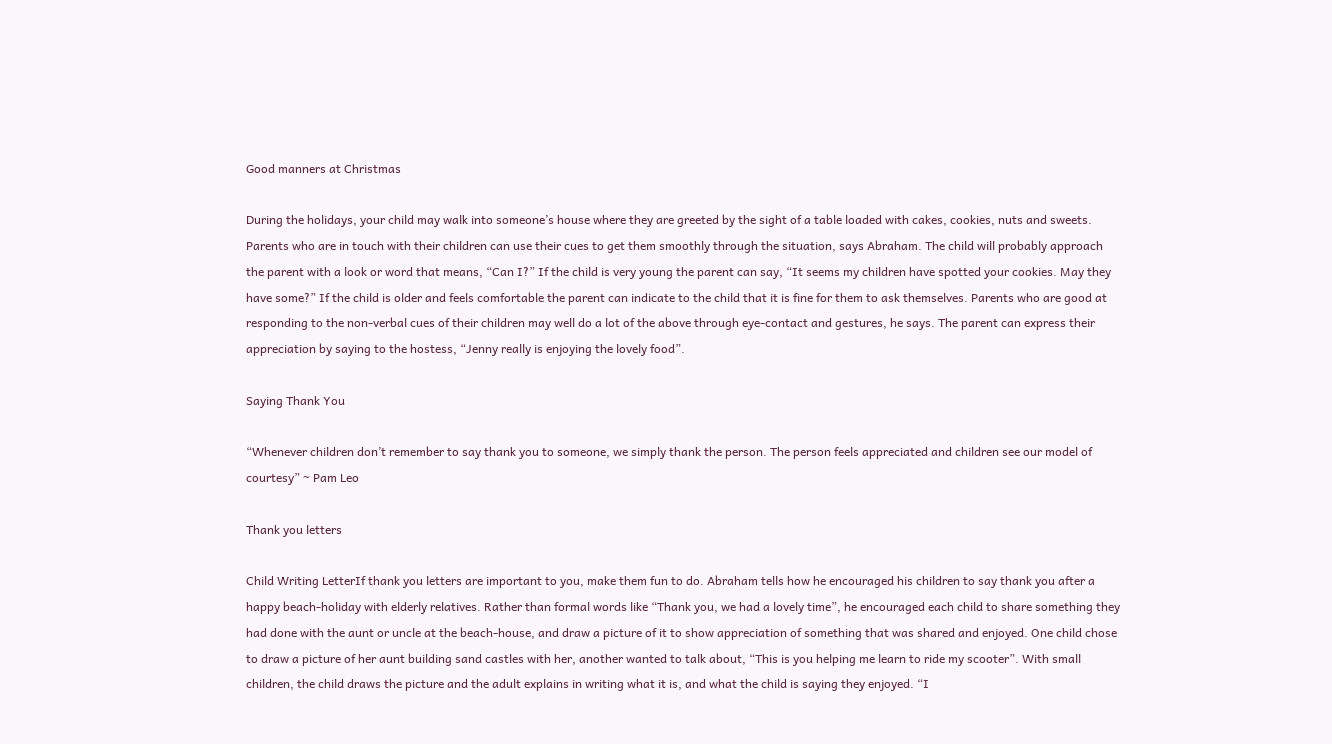Good manners at Christmas

During the holidays, your child may walk into someone’s house where they are greeted by the sight of a table loaded with cakes, cookies, nuts and sweets. Parents who are in touch with their children can use their cues to get them smoothly through the situation, says Abraham. The child will probably approach the parent with a look or word that means, “Can I?” If the child is very young the parent can say, “It seems my children have spotted your cookies. May they have some?” If the child is older and feels comfortable the parent can indicate to the child that it is fine for them to ask themselves. Parents who are good at responding to the non-verbal cues of their children may well do a lot of the above through eye-contact and gestures, he says. The parent can express their appreciation by saying to the hostess, “Jenny really is enjoying the lovely food”.

Saying Thank You

“Whenever children don’t remember to say thank you to someone, we simply thank the person. The person feels appreciated and children see our model of courtesy” ~ Pam Leo

Thank you letters

Child Writing LetterIf thank you letters are important to you, make them fun to do. Abraham tells how he encouraged his children to say thank you after a happy beach-holiday with elderly relatives. Rather than formal words like “Thank you, we had a lovely time”, he encouraged each child to share something they had done with the aunt or uncle at the beach-house, and draw a picture of it to show appreciation of something that was shared and enjoyed. One child chose to draw a picture of her aunt building sand castles with her, another wanted to talk about, “This is you helping me learn to ride my scooter”. With small children, the child draws the picture and the adult explains in writing what it is, and what the child is saying they enjoyed. “I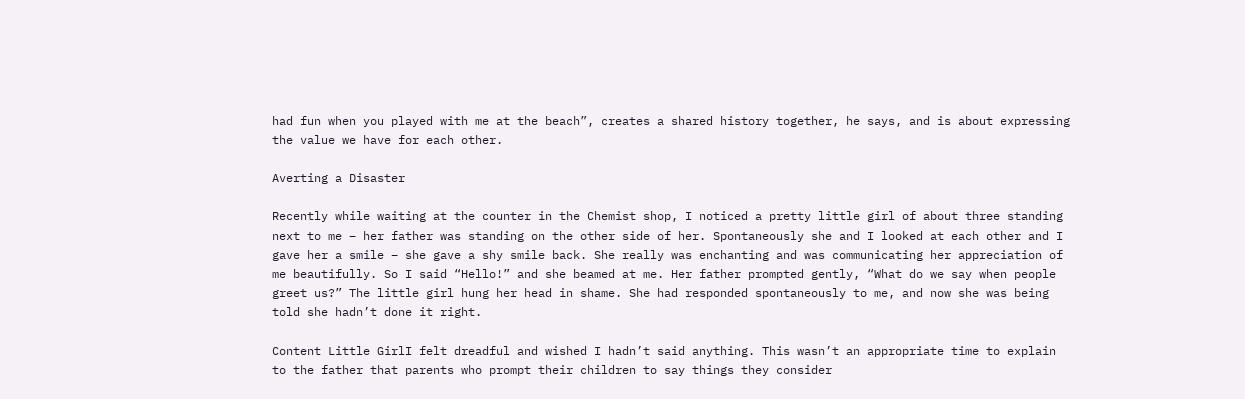had fun when you played with me at the beach”, creates a shared history together, he says, and is about expressing the value we have for each other.

Averting a Disaster

Recently while waiting at the counter in the Chemist shop, I noticed a pretty little girl of about three standing next to me – her father was standing on the other side of her. Spontaneously she and I looked at each other and I gave her a smile – she gave a shy smile back. She really was enchanting and was communicating her appreciation of me beautifully. So I said “Hello!” and she beamed at me. Her father prompted gently, “What do we say when people greet us?” The little girl hung her head in shame. She had responded spontaneously to me, and now she was being told she hadn’t done it right.

Content Little GirlI felt dreadful and wished I hadn’t said anything. This wasn’t an appropriate time to explain to the father that parents who prompt their children to say things they consider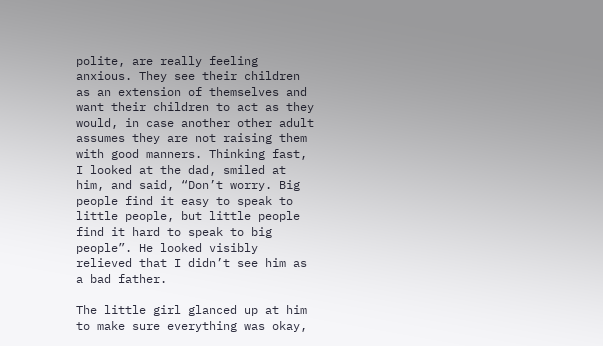polite, are really feeling anxious. They see their children as an extension of themselves and want their children to act as they would, in case another other adult assumes they are not raising them with good manners. Thinking fast, I looked at the dad, smiled at him, and said, “Don’t worry. Big people find it easy to speak to little people, but little people find it hard to speak to big people”. He looked visibly relieved that I didn’t see him as a bad father.

The little girl glanced up at him to make sure everything was okay,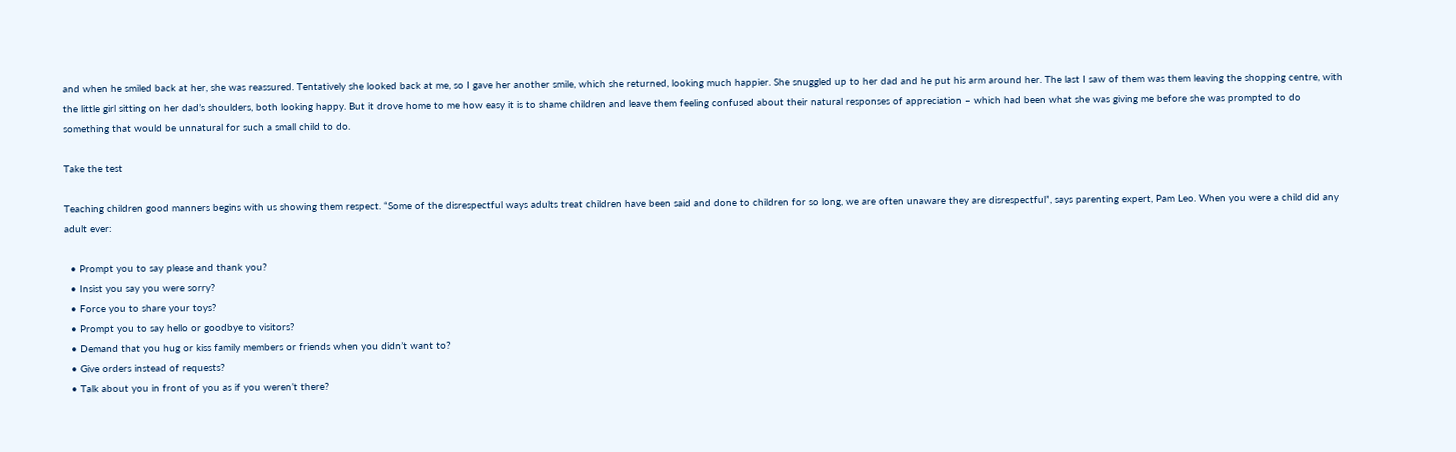and when he smiled back at her, she was reassured. Tentatively she looked back at me, so I gave her another smile, which she returned, looking much happier. She snuggled up to her dad and he put his arm around her. The last I saw of them was them leaving the shopping centre, with the little girl sitting on her dad’s shoulders, both looking happy. But it drove home to me how easy it is to shame children and leave them feeling confused about their natural responses of appreciation – which had been what she was giving me before she was prompted to do something that would be unnatural for such a small child to do.

Take the test

Teaching children good manners begins with us showing them respect. “Some of the disrespectful ways adults treat children have been said and done to children for so long, we are often unaware they are disrespectful”, says parenting expert, Pam Leo. When you were a child did any adult ever:

  • Prompt you to say please and thank you?
  • Insist you say you were sorry?
  • Force you to share your toys?
  • Prompt you to say hello or goodbye to visitors?
  • Demand that you hug or kiss family members or friends when you didn’t want to?
  • Give orders instead of requests?
  • Talk about you in front of you as if you weren’t there?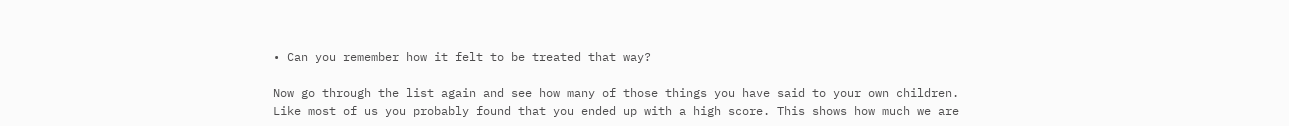• Can you remember how it felt to be treated that way?

Now go through the list again and see how many of those things you have said to your own children. Like most of us you probably found that you ended up with a high score. This shows how much we are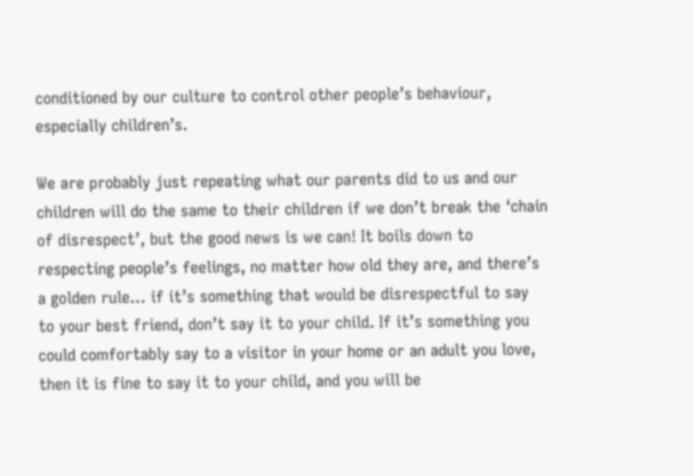conditioned by our culture to control other people’s behaviour, especially children’s.

We are probably just repeating what our parents did to us and our children will do the same to their children if we don’t break the ‘chain of disrespect’, but the good news is we can! It boils down to respecting people’s feelings, no matter how old they are, and there’s a golden rule… if it’s something that would be disrespectful to say to your best friend, don’t say it to your child. If it’s something you could comfortably say to a visitor in your home or an adult you love, then it is fine to say it to your child, and you will be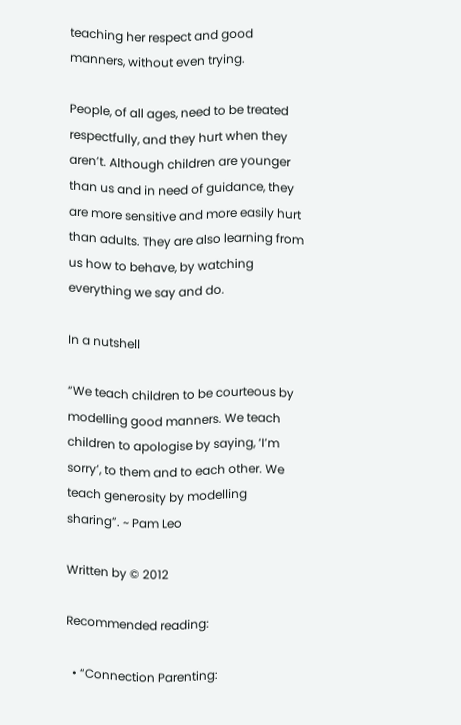teaching her respect and good manners, without even trying.

People, of all ages, need to be treated respectfully, and they hurt when they aren’t. Although children are younger than us and in need of guidance, they are more sensitive and more easily hurt than adults. They are also learning from us how to behave, by watching everything we say and do.

In a nutshell

“We teach children to be courteous by modelling good manners. We teach children to apologise by saying, ‘I’m sorry’, to them and to each other. We teach generosity by modelling sharing”. ~ Pam Leo

Written by © 2012

Recommended reading:

  • “Connection Parenting: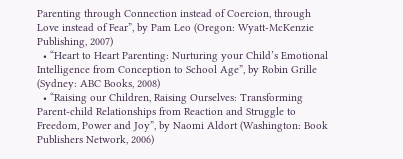Parenting through Connection instead of Coercion, through Love instead of Fear”, by Pam Leo (Oregon: Wyatt-McKenzie Publishing, 2007)
  • “Heart to Heart Parenting: Nurturing your Child’s Emotional Intelligence from Conception to School Age”, by Robin Grille (Sydney: ABC Books, 2008)
  • “Raising our Children, Raising Ourselves: Transforming Parent-child Relationships from Reaction and Struggle to Freedom, Power and Joy”, by Naomi Aldort (Washington: Book Publishers Network, 2006)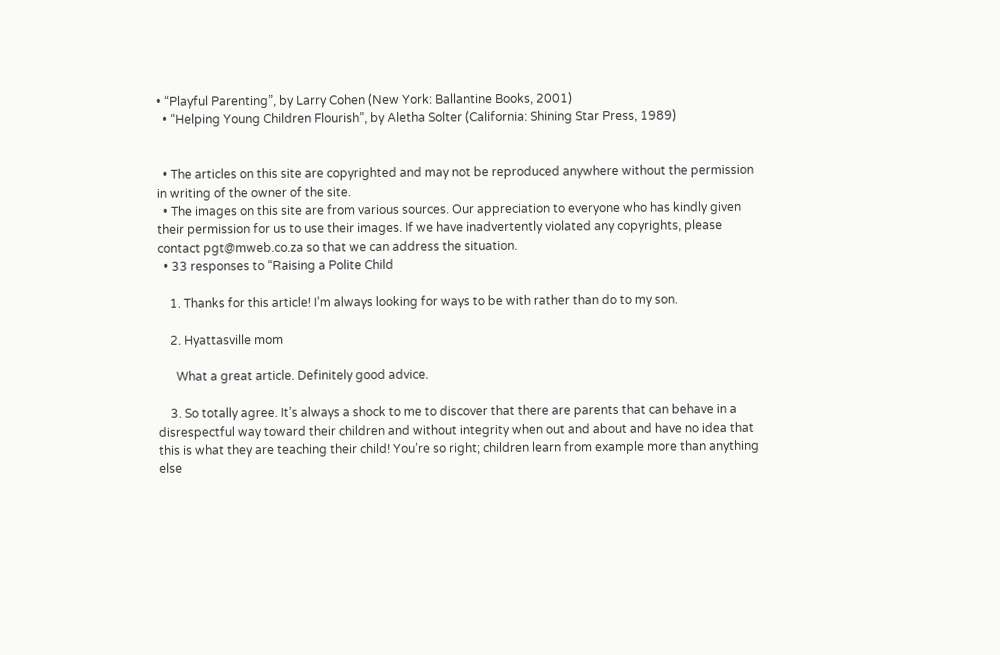• “Playful Parenting”, by Larry Cohen (New York: Ballantine Books, 2001)
  • “Helping Young Children Flourish”, by Aletha Solter (California: Shining Star Press, 1989)


  • The articles on this site are copyrighted and may not be reproduced anywhere without the permission in writing of the owner of the site.
  • The images on this site are from various sources. Our appreciation to everyone who has kindly given their permission for us to use their images. If we have inadvertently violated any copyrights, please contact pgt@mweb.co.za so that we can address the situation.
  • 33 responses to “Raising a Polite Child

    1. Thanks for this article! I’m always looking for ways to be with rather than do to my son.

    2. Hyattasville mom

      What a great article. Definitely good advice.

    3. So totally agree. It’s always a shock to me to discover that there are parents that can behave in a disrespectful way toward their children and without integrity when out and about and have no idea that this is what they are teaching their child! You’re so right; children learn from example more than anything else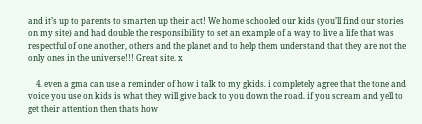and it’s up to parents to smarten up their act! We home schooled our kids (you’ll find our stories on my site) and had double the responsibility to set an example of a way to live a life that was respectful of one another, others and the planet and to help them understand that they are not the only ones in the universe!!! Great site. x

    4. even a gma can use a reminder of how i talk to my gkids. i completely agree that the tone and voice you use on kids is what they will give back to you down the road. if you scream and yell to get their attention then thats how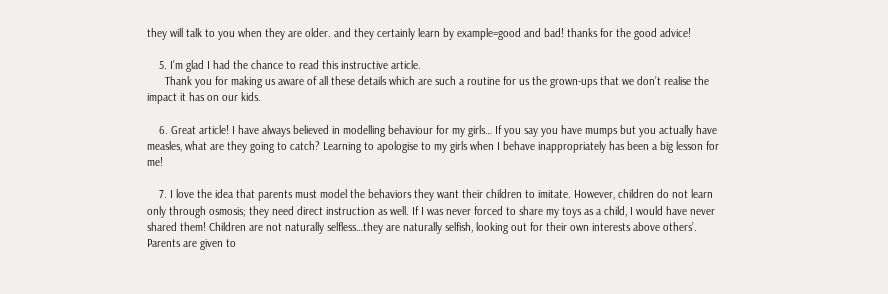they will talk to you when they are older. and they certainly learn by example=good and bad! thanks for the good advice!

    5. I’m glad I had the chance to read this instructive article.
      Thank you for making us aware of all these details which are such a routine for us the grown-ups that we don’t realise the impact it has on our kids.

    6. Great article! I have always believed in modelling behaviour for my girls… If you say you have mumps but you actually have measles, what are they going to catch? Learning to apologise to my girls when I behave inappropriately has been a big lesson for me!

    7. I love the idea that parents must model the behaviors they want their children to imitate. However, children do not learn only through osmosis; they need direct instruction as well. If I was never forced to share my toys as a child, I would have never shared them! Children are not naturally selfless…they are naturally selfish, looking out for their own interests above others’. Parents are given to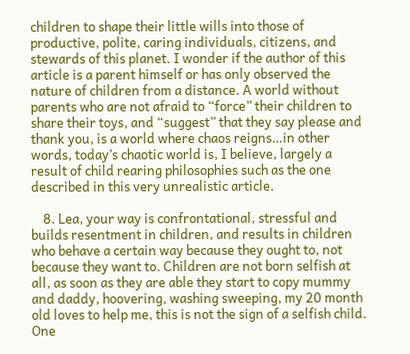children to shape their little wills into those of productive, polite, caring individuals, citizens, and stewards of this planet. I wonder if the author of this article is a parent himself or has only observed the nature of children from a distance. A world without parents who are not afraid to “force” their children to share their toys, and “suggest” that they say please and thank you, is a world where chaos reigns…in other words, today’s chaotic world is, I believe, largely a result of child rearing philosophies such as the one described in this very unrealistic article.

    8. Lea, your way is confrontational, stressful and builds resentment in children, and results in children who behave a certain way because they ought to, not because they want to. Children are not born selfish at all, as soon as they are able they start to copy mummy and daddy, hoovering, washing sweeping, my 20 month old loves to help me, this is not the sign of a selfish child. One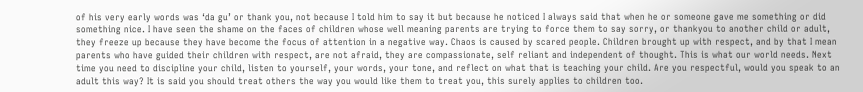of his very early words was ‘da gu’ or thank you, not because I told him to say it but because he noticed I always said that when he or someone gave me something or did something nice. I have seen the shame on the faces of children whose well meaning parents are trying to force them to say sorry, or thankyou to another child or adult, they freeze up because they have become the focus of attention in a negative way. Chaos is caused by scared people. Children brought up with respect, and by that I mean parents who have guided their children with respect, are not afraid, they are compassionate, self reliant and independent of thought. This is what our world needs. Next time you need to discipline your child, listen to yourself, your words, your tone, and reflect on what that is teaching your child. Are you respectful, would you speak to an adult this way? It is said you should treat others the way you would like them to treat you, this surely applies to children too.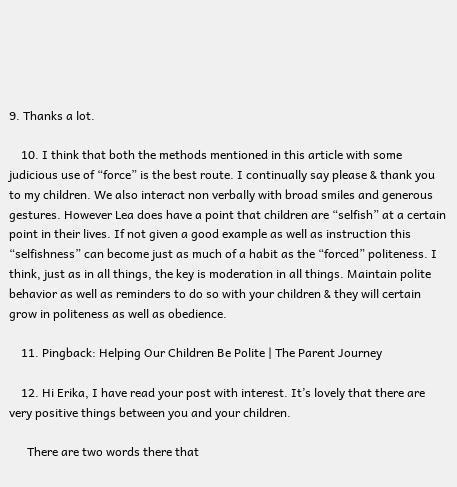9. Thanks a lot.

    10. I think that both the methods mentioned in this article with some judicious use of “force” is the best route. I continually say please & thank you to my children. We also interact non verbally with broad smiles and generous gestures. However Lea does have a point that children are “selfish” at a certain point in their lives. If not given a good example as well as instruction this “selfishness” can become just as much of a habit as the “forced” politeness. I think, just as in all things, the key is moderation in all things. Maintain polite behavior as well as reminders to do so with your children & they will certain grow in politeness as well as obedience.

    11. Pingback: Helping Our Children Be Polite | The Parent Journey

    12. Hi Erika, I have read your post with interest. It’s lovely that there are very positive things between you and your children.

      There are two words there that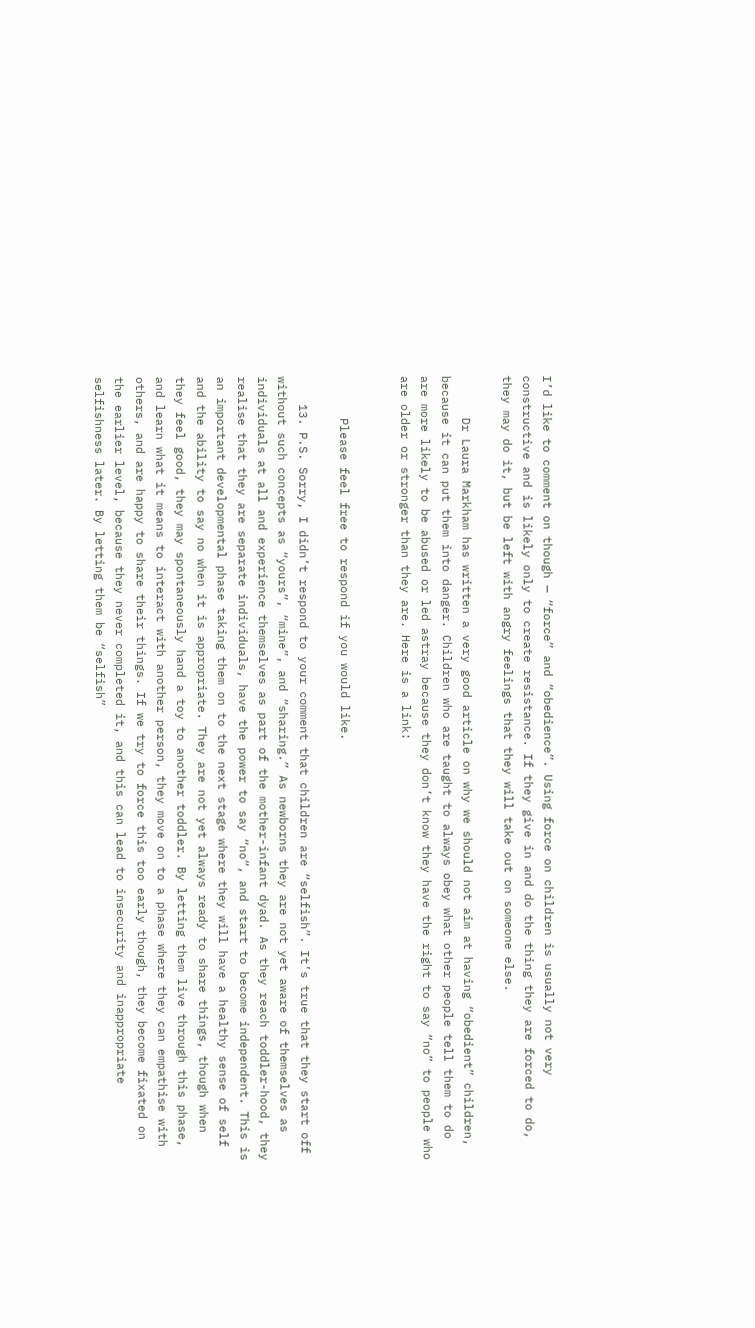I’d like to comment on though — “force” and “obedience”. Using force on children is usually not very constructive and is likely only to create resistance. If they give in and do the thing they are forced to do, they may do it, but be left with angry feelings that they will take out on someone else.

      Dr Laura Markham has written a very good article on why we should not aim at having “obedient” children, because it can put them into danger. Children who are taught to always obey what other people tell them to do are more likely to be abused or led astray because they don’t know they have the right to say “no” to people who are older or stronger than they are. Here is a link:


      Please feel free to respond if you would like.

    13. P.S. Sorry, I didn’t respond to your comment that children are “selfish”. It’s true that they start off without such concepts as “yours”, “mine”, and “sharing.” As newborns they are not yet aware of themselves as individuals at all and experience themselves as part of the mother-infant dyad. As they reach toddler-hood, they realise that they are separate individuals, have the power to say “no”, and start to become independent. This is an important developmental phase taking them on to the next stage where they will have a healthy sense of self and the ability to say no when it is appropriate. They are not yet always ready to share things, though when they feel good, they may spontaneously hand a toy to another toddler. By letting them live through this phase, and learn what it means to interact with another person, they move on to a phase where they can empathise with others, and are happy to share their things. If we try to force this too early though, they become fixated on the earlier level, because they never completed it, and this can lead to insecurity and inappropriate selfishness later. By letting them be “selfish”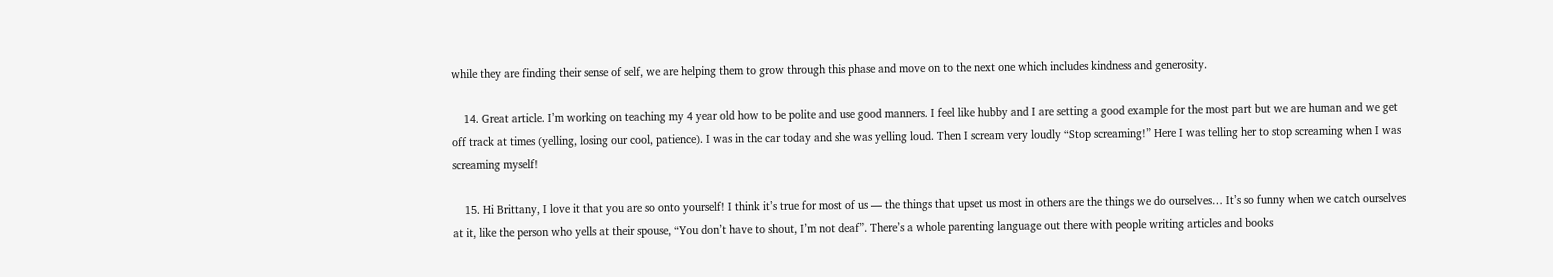while they are finding their sense of self, we are helping them to grow through this phase and move on to the next one which includes kindness and generosity.

    14. Great article. I’m working on teaching my 4 year old how to be polite and use good manners. I feel like hubby and I are setting a good example for the most part but we are human and we get off track at times (yelling, losing our cool, patience). I was in the car today and she was yelling loud. Then I scream very loudly “Stop screaming!” Here I was telling her to stop screaming when I was screaming myself!

    15. Hi Brittany, I love it that you are so onto yourself! I think it’s true for most of us — the things that upset us most in others are the things we do ourselves… It’s so funny when we catch ourselves at it, like the person who yells at their spouse, “You don’t have to shout, I’m not deaf”. There’s a whole parenting language out there with people writing articles and books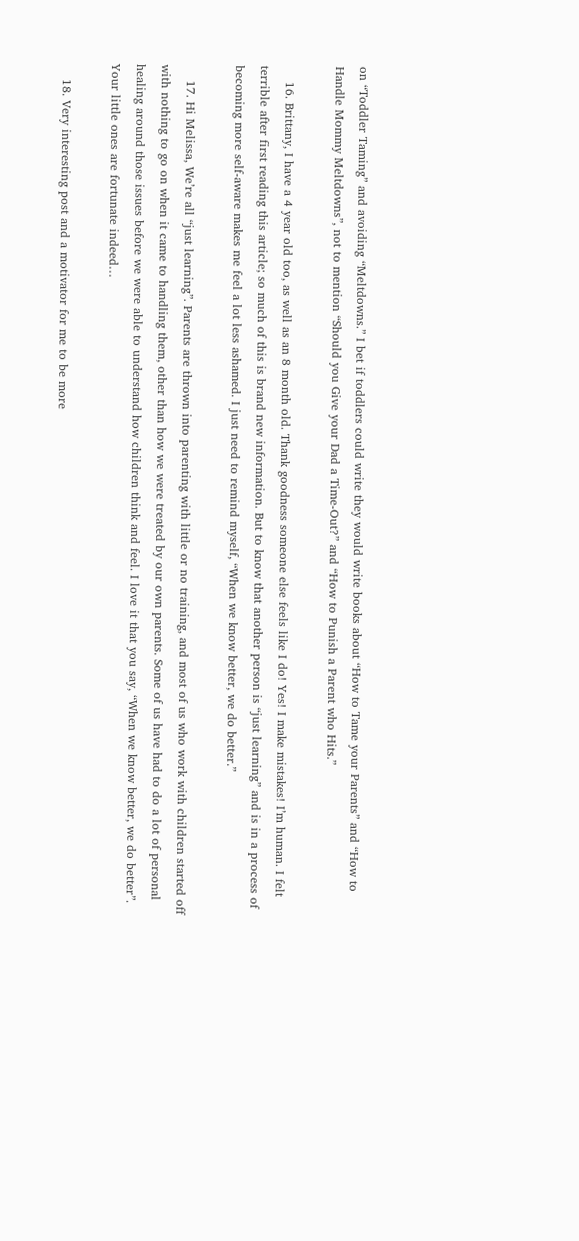on “Toddler Taming” and avoiding “Meltdowns.” I bet if toddlers could write they would write books about “How to Tame your Parents” and “How to Handle Mommy Meltdowns”, not to mention “Should you Give your Dad a Time-Out?” and “How to Punish a Parent who Hits.”

    16. Brittany, I have a 4 year old too, as well as an 8 month old. Thank goodness someone else feels like I do! Yes! I make mistakes! I’m human. I felt terrible after first reading this article; so much of this is brand new information. But to know that another person is “just learning” and is in a process of becoming more self-aware makes me feel a lot less ashamed. I just need to remind myself, “When we know better, we do better.”

    17. Hi Melissa, We’re all “just learning”. Parents are thrown into parenting with little or no training, and most of us who work with children started off with nothing to go on when it came to handling them, other than how we were treated by our own parents. Some of us have had to do a lot of personal healing around those issues before we were able to understand how children think and feel. I love it that you say, “When we know better, we do better”. Your little ones are fortunate indeed…

    18. Very interesting post and a motivator for me to be more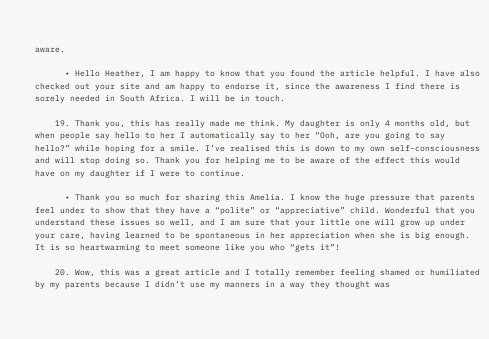aware.

      • Hello Heather, I am happy to know that you found the article helpful. I have also checked out your site and am happy to endorse it, since the awareness I find there is sorely needed in South Africa. I will be in touch.

    19. Thank you, this has really made me think. My daughter is only 4 months old, but when people say hello to her I automatically say to her “Ooh, are you going to say hello?” while hoping for a smile. I’ve realised this is down to my own self-consciousness and will stop doing so. Thank you for helping me to be aware of the effect this would have on my daughter if I were to continue.

      • Thank you so much for sharing this Amelia. I know the huge pressure that parents feel under to show that they have a “polite” or “appreciative” child. Wonderful that you understand these issues so well, and I am sure that your little one will grow up under your care, having learned to be spontaneous in her appreciation when she is big enough. It is so heartwarming to meet someone like you who “gets it”!

    20. Wow, this was a great article and I totally remember feeling shamed or humiliated by my parents because I didn’t use my manners in a way they thought was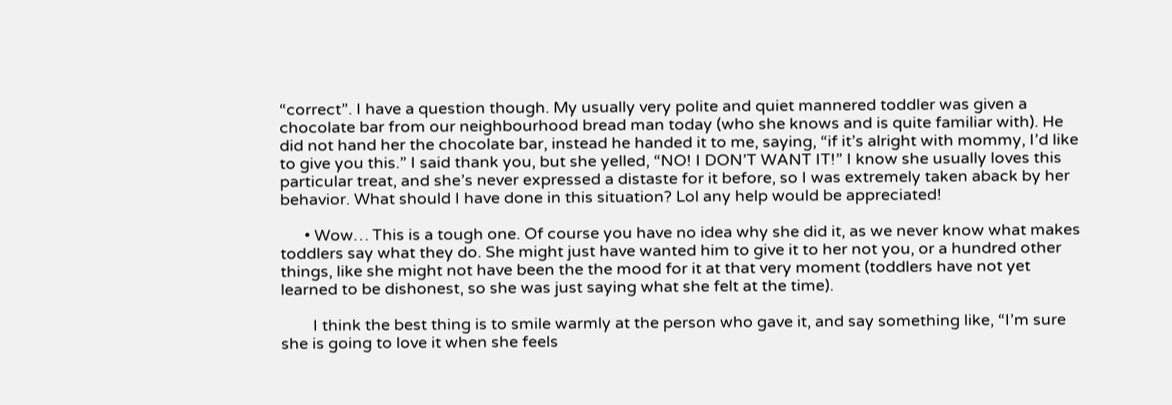“correct”. I have a question though. My usually very polite and quiet mannered toddler was given a chocolate bar from our neighbourhood bread man today (who she knows and is quite familiar with). He did not hand her the chocolate bar, instead he handed it to me, saying, “if it’s alright with mommy, I’d like to give you this.” I said thank you, but she yelled, “NO! I DON’T WANT IT!” I know she usually loves this particular treat, and she’s never expressed a distaste for it before, so I was extremely taken aback by her behavior. What should I have done in this situation? Lol any help would be appreciated!

      • Wow… This is a tough one. Of course you have no idea why she did it, as we never know what makes toddlers say what they do. She might just have wanted him to give it to her not you, or a hundred other things, like she might not have been the the mood for it at that very moment (toddlers have not yet learned to be dishonest, so she was just saying what she felt at the time).

        I think the best thing is to smile warmly at the person who gave it, and say something like, “I’m sure she is going to love it when she feels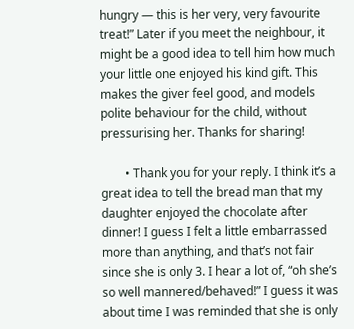hungry — this is her very, very favourite treat!” Later if you meet the neighbour, it might be a good idea to tell him how much your little one enjoyed his kind gift. This makes the giver feel good, and models polite behaviour for the child, without pressurising her. Thanks for sharing!

        • Thank you for your reply. I think it’s a great idea to tell the bread man that my daughter enjoyed the chocolate after dinner! I guess I felt a little embarrassed more than anything, and that’s not fair since she is only 3. I hear a lot of, “oh she’s so well mannered/behaved!” I guess it was about time I was reminded that she is only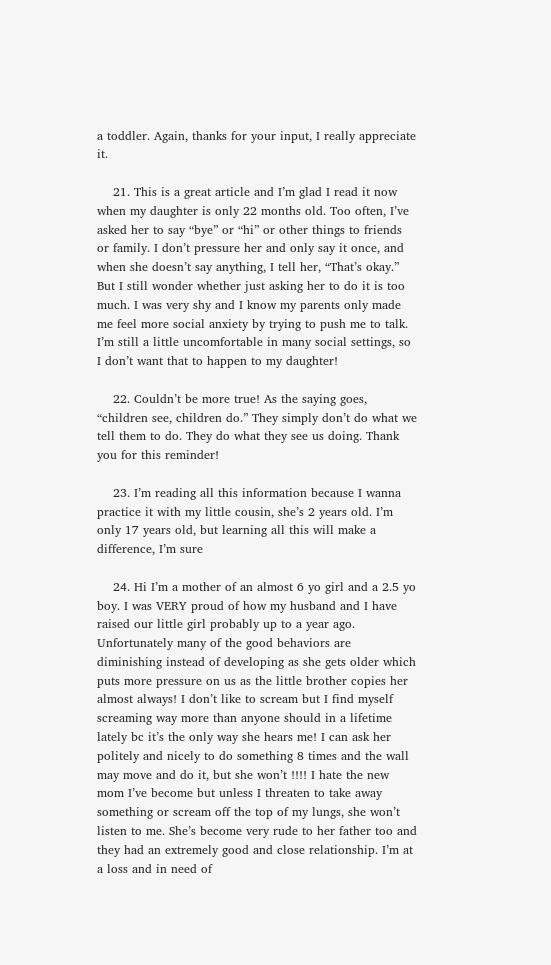a toddler. Again, thanks for your input, I really appreciate it.

    21. This is a great article and I’m glad I read it now when my daughter is only 22 months old. Too often, I’ve asked her to say “bye” or “hi” or other things to friends or family. I don’t pressure her and only say it once, and when she doesn’t say anything, I tell her, “That’s okay.” But I still wonder whether just asking her to do it is too much. I was very shy and I know my parents only made me feel more social anxiety by trying to push me to talk. I’m still a little uncomfortable in many social settings, so I don’t want that to happen to my daughter!

    22. Couldn’t be more true! As the saying goes, “children see, children do.” They simply don’t do what we tell them to do. They do what they see us doing. Thank you for this reminder!

    23. I’m reading all this information because I wanna practice it with my little cousin, she’s 2 years old. I’m only 17 years old, but learning all this will make a difference, I’m sure

    24. Hi I’m a mother of an almost 6 yo girl and a 2.5 yo boy. I was VERY proud of how my husband and I have raised our little girl probably up to a year ago. Unfortunately many of the good behaviors are diminishing instead of developing as she gets older which puts more pressure on us as the little brother copies her almost always! I don’t like to scream but I find myself screaming way more than anyone should in a lifetime lately bc it’s the only way she hears me! I can ask her politely and nicely to do something 8 times and the wall may move and do it, but she won’t !!!! I hate the new mom I’ve become but unless I threaten to take away something or scream off the top of my lungs, she won’t listen to me. She’s become very rude to her father too and they had an extremely good and close relationship. I’m at a loss and in need of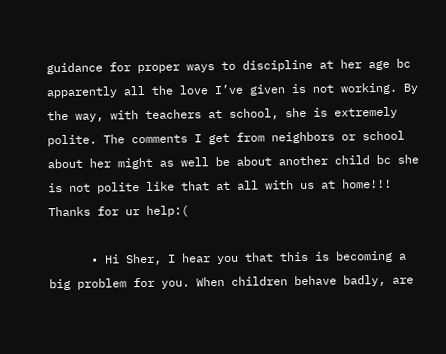guidance for proper ways to discipline at her age bc apparently all the love I’ve given is not working. By the way, with teachers at school, she is extremely polite. The comments I get from neighbors or school about her might as well be about another child bc she is not polite like that at all with us at home!!! Thanks for ur help:(

      • Hi Sher, I hear you that this is becoming a big problem for you. When children behave badly, are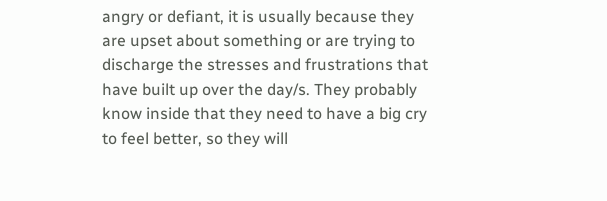angry or defiant, it is usually because they are upset about something or are trying to discharge the stresses and frustrations that have built up over the day/s. They probably know inside that they need to have a big cry to feel better, so they will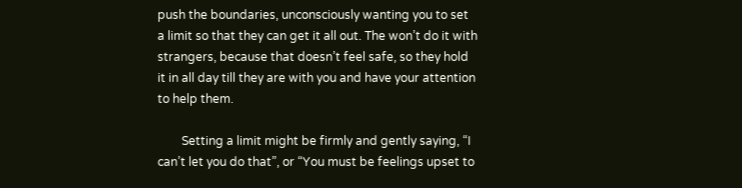push the boundaries, unconsciously wanting you to set a limit so that they can get it all out. The won’t do it with strangers, because that doesn’t feel safe, so they hold it in all day till they are with you and have your attention to help them.

        Setting a limit might be firmly and gently saying, “I can’t let you do that”, or “You must be feelings upset to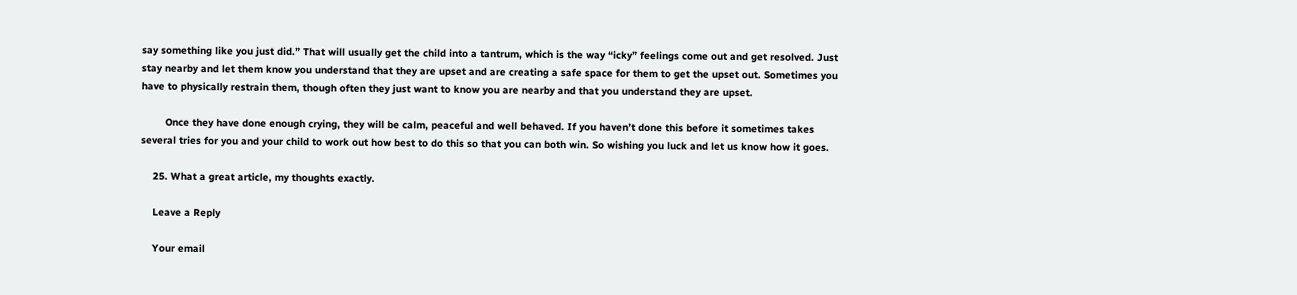say something like you just did.” That will usually get the child into a tantrum, which is the way “icky” feelings come out and get resolved. Just stay nearby and let them know you understand that they are upset and are creating a safe space for them to get the upset out. Sometimes you have to physically restrain them, though often they just want to know you are nearby and that you understand they are upset.

        Once they have done enough crying, they will be calm, peaceful and well behaved. If you haven’t done this before it sometimes takes several tries for you and your child to work out how best to do this so that you can both win. So wishing you luck and let us know how it goes.

    25. What a great article, my thoughts exactly.

    Leave a Reply

    Your email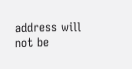address will not be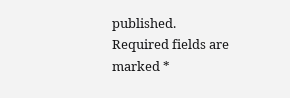published. Required fields are marked *